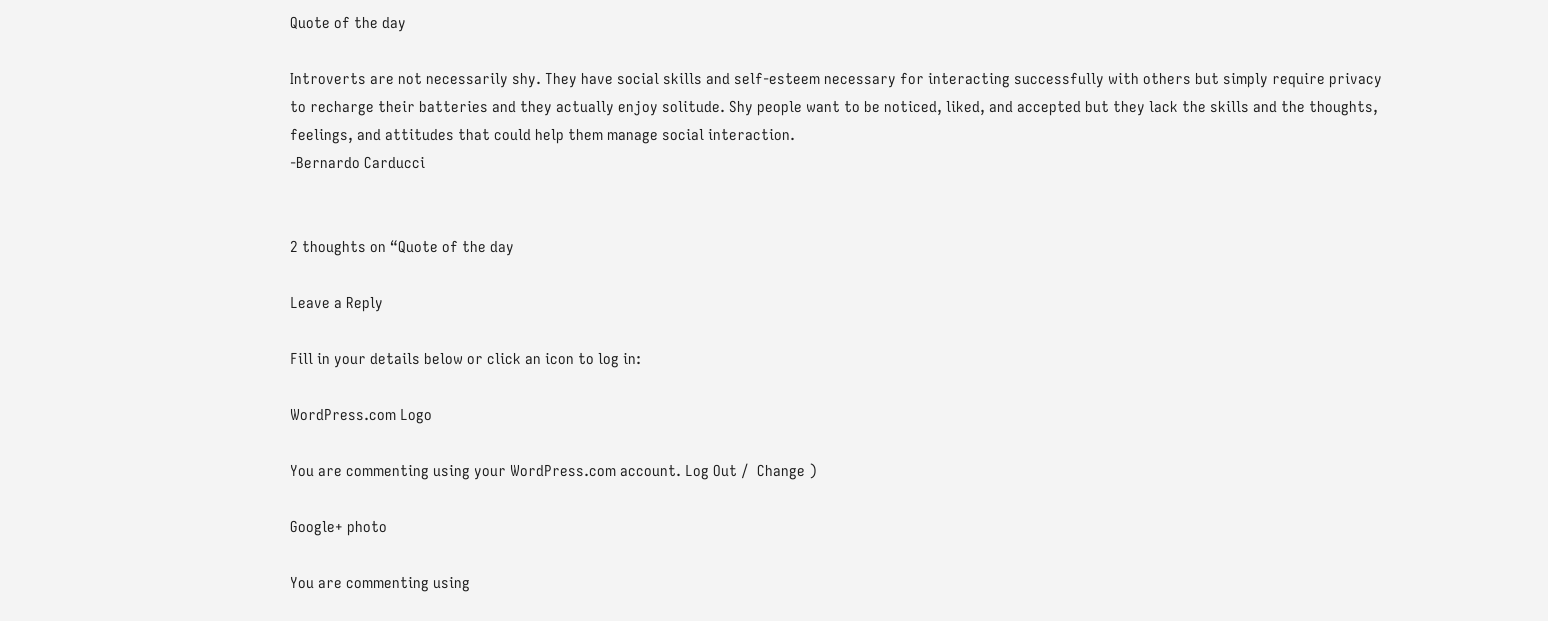Quote of the day

Introverts are not necessarily shy. They have social skills and self-esteem necessary for interacting successfully with others but simply require privacy to recharge their batteries and they actually enjoy solitude. Shy people want to be noticed, liked, and accepted but they lack the skills and the thoughts, feelings, and attitudes that could help them manage social interaction.
-Bernardo Carducci


2 thoughts on “Quote of the day

Leave a Reply

Fill in your details below or click an icon to log in:

WordPress.com Logo

You are commenting using your WordPress.com account. Log Out /  Change )

Google+ photo

You are commenting using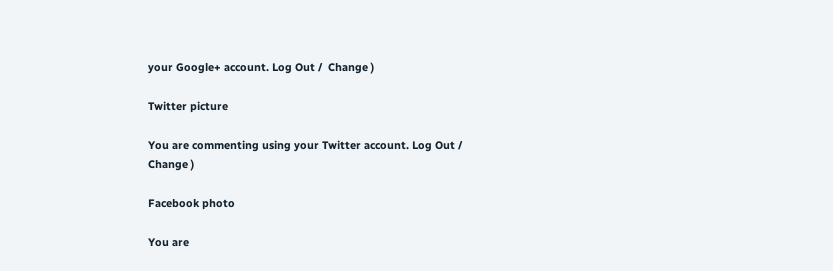your Google+ account. Log Out /  Change )

Twitter picture

You are commenting using your Twitter account. Log Out /  Change )

Facebook photo

You are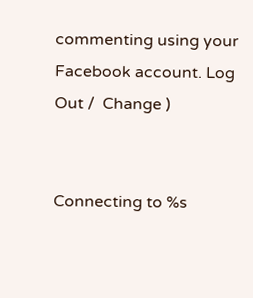commenting using your Facebook account. Log Out /  Change )


Connecting to %s